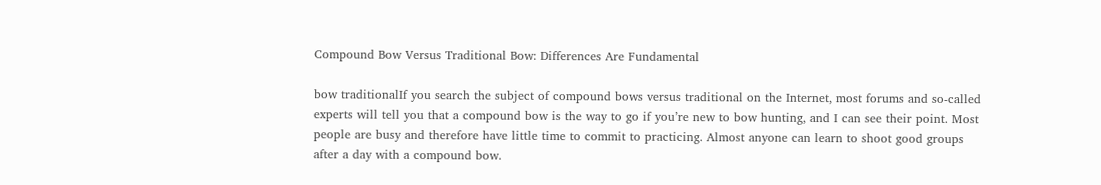Compound Bow Versus Traditional Bow: Differences Are Fundamental

bow traditionalIf you search the subject of compound bows versus traditional on the Internet, most forums and so-called experts will tell you that a compound bow is the way to go if you’re new to bow hunting, and I can see their point. Most people are busy and therefore have little time to commit to practicing. Almost anyone can learn to shoot good groups after a day with a compound bow.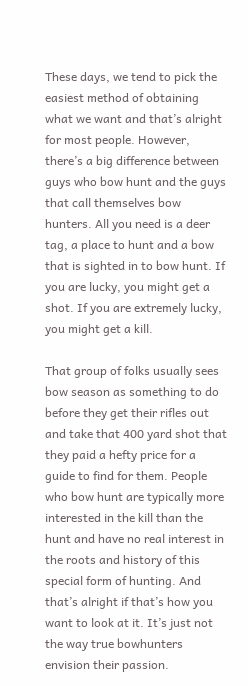These days, we tend to pick the easiest method of obtaining what we want and that’s alright for most people. However, there’s a big difference between guys who bow hunt and the guys that call themselves bow hunters. All you need is a deer tag, a place to hunt and a bow that is sighted in to bow hunt. If you are lucky, you might get a shot. If you are extremely lucky, you might get a kill.

That group of folks usually sees bow season as something to do before they get their rifles out and take that 400 yard shot that they paid a hefty price for a guide to find for them. People who bow hunt are typically more interested in the kill than the hunt and have no real interest in the roots and history of this special form of hunting. And that’s alright if that’s how you want to look at it. It’s just not the way true bowhunters envision their passion.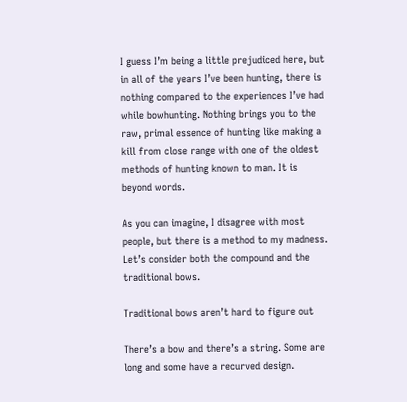I guess I’m being a little prejudiced here, but in all of the years I’ve been hunting, there is nothing compared to the experiences I’ve had while bowhunting. Nothing brings you to the raw, primal essence of hunting like making a kill from close range with one of the oldest methods of hunting known to man. It is beyond words.

As you can imagine, I disagree with most people, but there is a method to my madness. Let’s consider both the compound and the traditional bows.

Traditional bows aren’t hard to figure out

There’s a bow and there’s a string. Some are long and some have a recurved design.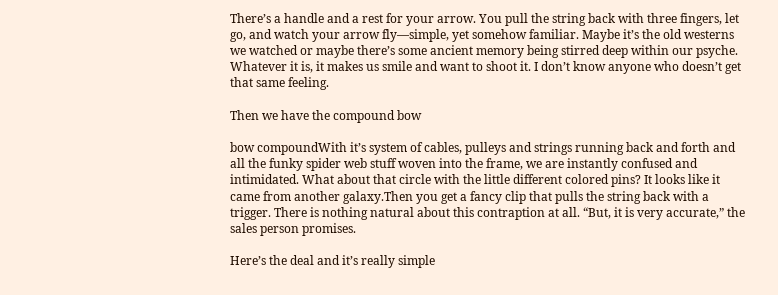There’s a handle and a rest for your arrow. You pull the string back with three fingers, let go, and watch your arrow fly—simple, yet somehow familiar. Maybe it’s the old westerns we watched or maybe there’s some ancient memory being stirred deep within our psyche. Whatever it is, it makes us smile and want to shoot it. I don’t know anyone who doesn’t get that same feeling.

Then we have the compound bow

bow compoundWith it’s system of cables, pulleys and strings running back and forth and all the funky spider web stuff woven into the frame, we are instantly confused and intimidated. What about that circle with the little different colored pins? It looks like it came from another galaxy.Then you get a fancy clip that pulls the string back with a trigger. There is nothing natural about this contraption at all. “But, it is very accurate,” the sales person promises.

Here’s the deal and it’s really simple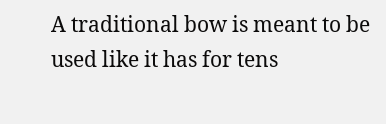A traditional bow is meant to be used like it has for tens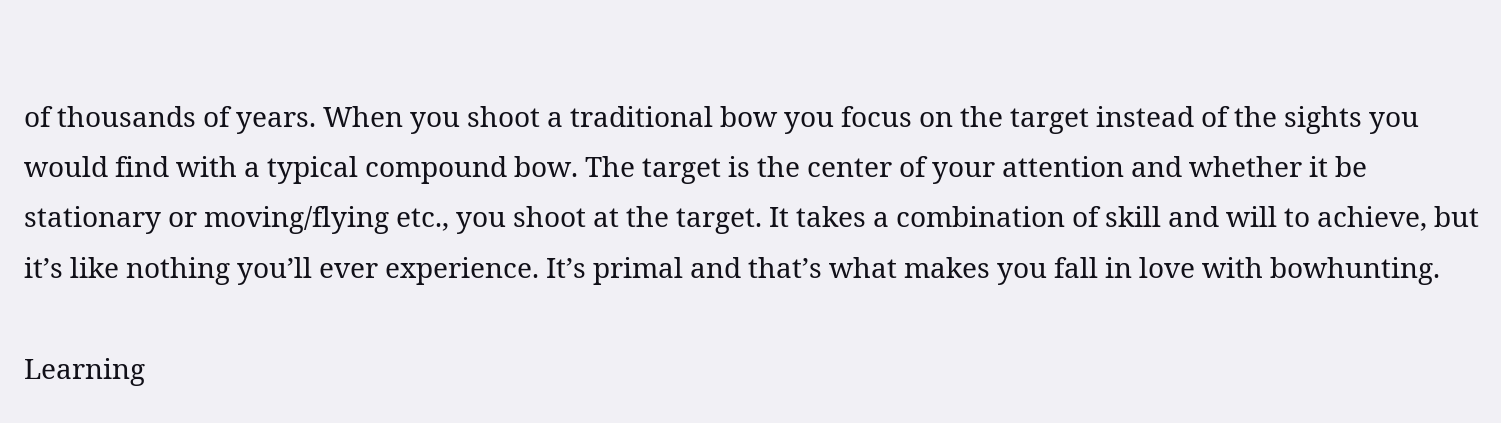of thousands of years. When you shoot a traditional bow you focus on the target instead of the sights you would find with a typical compound bow. The target is the center of your attention and whether it be stationary or moving/flying etc., you shoot at the target. It takes a combination of skill and will to achieve, but it’s like nothing you’ll ever experience. It’s primal and that’s what makes you fall in love with bowhunting.

Learning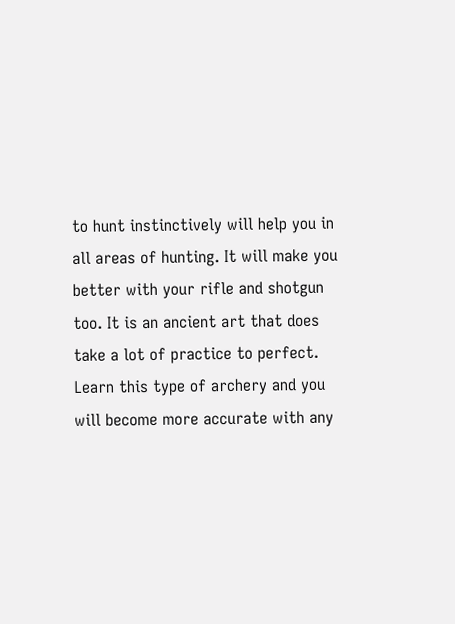to hunt instinctively will help you in all areas of hunting. It will make you better with your rifle and shotgun too. It is an ancient art that does take a lot of practice to perfect. Learn this type of archery and you will become more accurate with any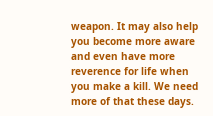weapon. It may also help you become more aware and even have more reverence for life when you make a kill. We need more of that these days.